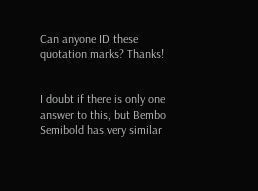Can anyone ID these quotation marks? Thanks!


I doubt if there is only one answer to this, but Bembo Semibold has very similar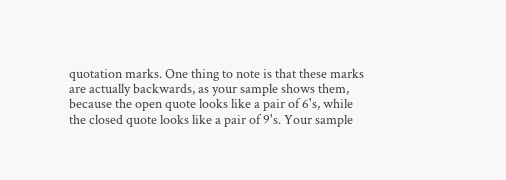quotation marks. One thing to note is that these marks are actually backwards, as your sample shows them, because the open quote looks like a pair of 6's, while the closed quote looks like a pair of 9's. Your sample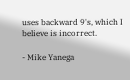uses backward 9's, which I believe is incorrect.

- Mike Yanega